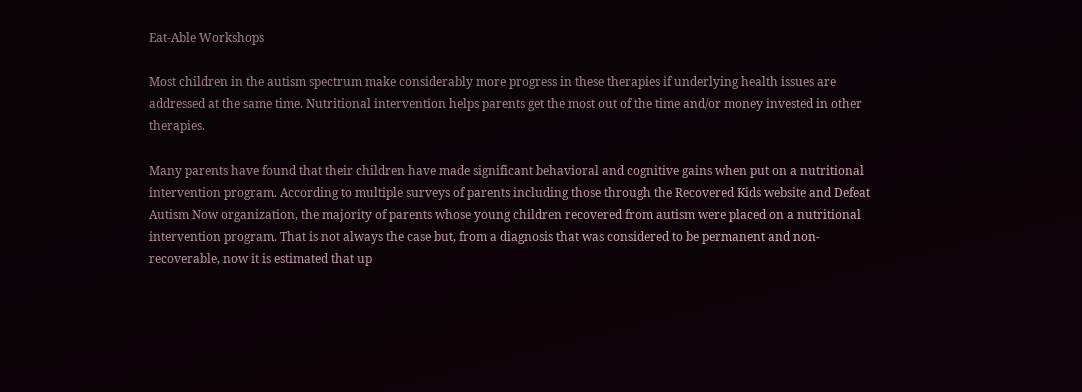Eat-Able Workshops

Most children in the autism spectrum make considerably more progress in these therapies if underlying health issues are addressed at the same time. Nutritional intervention helps parents get the most out of the time and/or money invested in other therapies.

Many parents have found that their children have made significant behavioral and cognitive gains when put on a nutritional intervention program. According to multiple surveys of parents including those through the Recovered Kids website and Defeat Autism Now organization, the majority of parents whose young children recovered from autism were placed on a nutritional intervention program. That is not always the case but, from a diagnosis that was considered to be permanent and non-recoverable, now it is estimated that up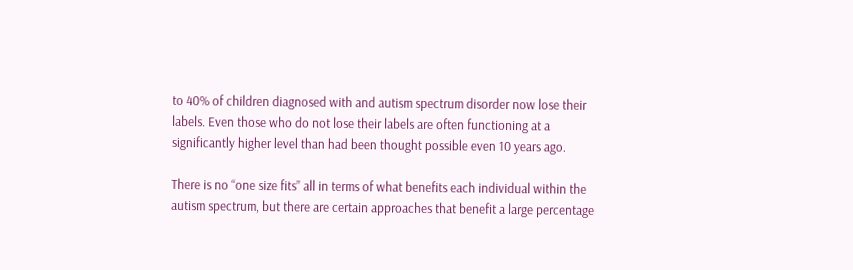to 40% of children diagnosed with and autism spectrum disorder now lose their labels. Even those who do not lose their labels are often functioning at a significantly higher level than had been thought possible even 10 years ago.

There is no “one size fits” all in terms of what benefits each individual within the autism spectrum, but there are certain approaches that benefit a large percentage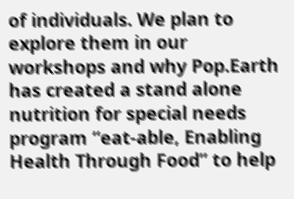of individuals. We plan to explore them in our workshops and why Pop.Earth has created a stand alone nutrition for special needs program “eat-able, Enabling Health Through Food” to help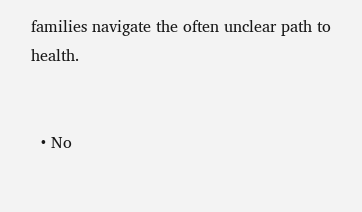families navigate the often unclear path to health.


  • No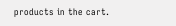products in the cart.